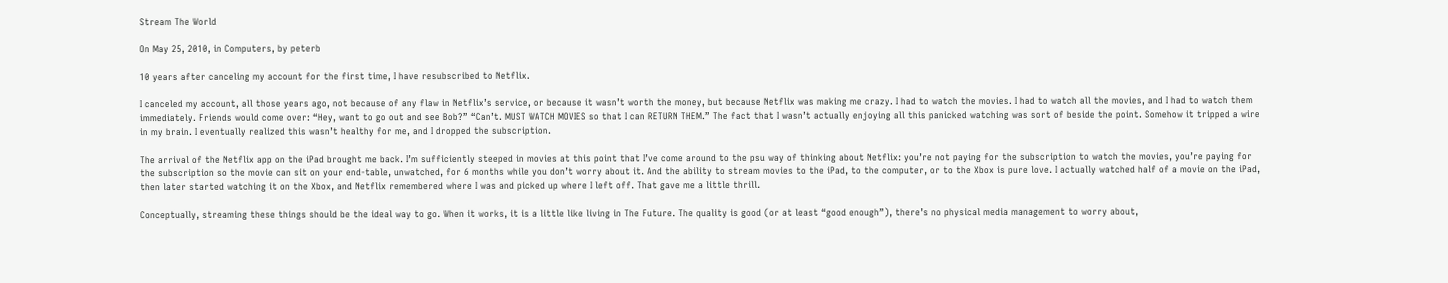Stream The World

On May 25, 2010, in Computers, by peterb

10 years after canceling my account for the first time, I have resubscribed to Netflix.

I canceled my account, all those years ago, not because of any flaw in Netflix’s service, or because it wasn’t worth the money, but because Netflix was making me crazy. I had to watch the movies. I had to watch all the movies, and I had to watch them immediately. Friends would come over: “Hey, want to go out and see Bob?” “Can’t. MUST WATCH MOVIES so that I can RETURN THEM.” The fact that I wasn’t actually enjoying all this panicked watching was sort of beside the point. Somehow it tripped a wire in my brain. I eventually realized this wasn’t healthy for me, and I dropped the subscription.

The arrival of the Netflix app on the iPad brought me back. I’m sufficiently steeped in movies at this point that I’ve come around to the psu way of thinking about Netflix: you’re not paying for the subscription to watch the movies, you’re paying for the subscription so the movie can sit on your end-table, unwatched, for 6 months while you don’t worry about it. And the ability to stream movies to the iPad, to the computer, or to the Xbox is pure love. I actually watched half of a movie on the iPad, then later started watching it on the Xbox, and Netflix remembered where I was and picked up where I left off. That gave me a little thrill.

Conceptually, streaming these things should be the ideal way to go. When it works, it is a little like living in The Future. The quality is good (or at least “good enough”), there’s no physical media management to worry about,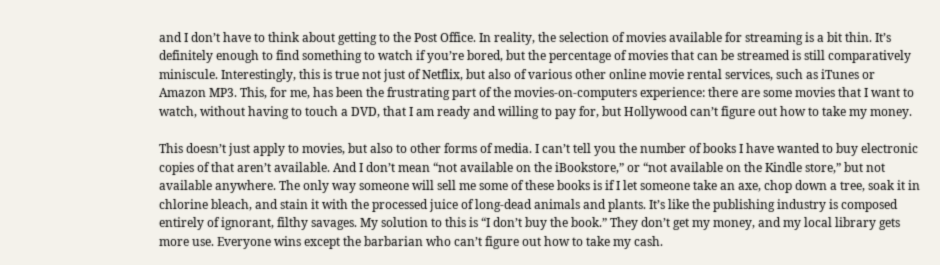and I don’t have to think about getting to the Post Office. In reality, the selection of movies available for streaming is a bit thin. It’s definitely enough to find something to watch if you’re bored, but the percentage of movies that can be streamed is still comparatively miniscule. Interestingly, this is true not just of Netflix, but also of various other online movie rental services, such as iTunes or Amazon MP3. This, for me, has been the frustrating part of the movies-on-computers experience: there are some movies that I want to watch, without having to touch a DVD, that I am ready and willing to pay for, but Hollywood can’t figure out how to take my money.

This doesn’t just apply to movies, but also to other forms of media. I can’t tell you the number of books I have wanted to buy electronic copies of that aren’t available. And I don’t mean “not available on the iBookstore,” or “not available on the Kindle store,” but not available anywhere. The only way someone will sell me some of these books is if I let someone take an axe, chop down a tree, soak it in chlorine bleach, and stain it with the processed juice of long-dead animals and plants. It’s like the publishing industry is composed entirely of ignorant, filthy savages. My solution to this is “I don’t buy the book.” They don’t get my money, and my local library gets more use. Everyone wins except the barbarian who can’t figure out how to take my cash.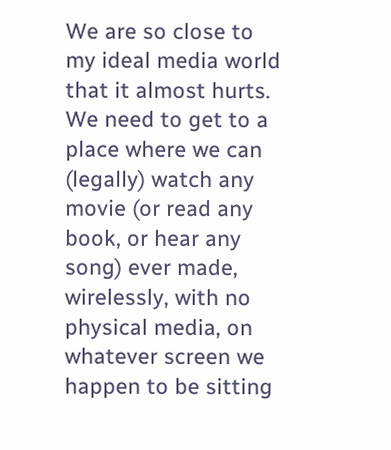We are so close to my ideal media world that it almost hurts. We need to get to a place where we can (legally) watch any movie (or read any book, or hear any song) ever made, wirelessly, with no physical media, on whatever screen we happen to be sitting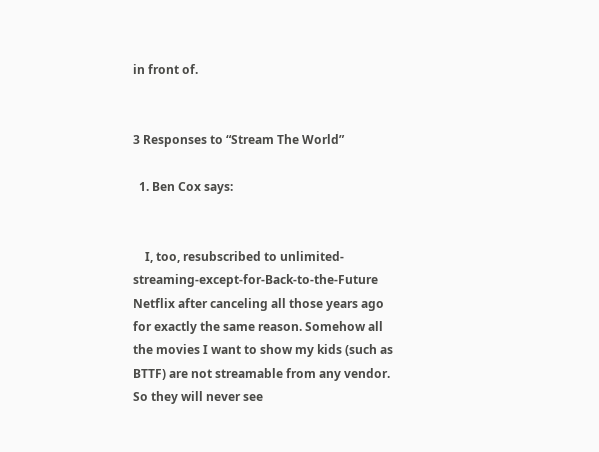in front of.


3 Responses to “Stream The World”

  1. Ben Cox says:


    I, too, resubscribed to unlimited-streaming-except-for-Back-to-the-Future Netflix after canceling all those years ago for exactly the same reason. Somehow all the movies I want to show my kids (such as BTTF) are not streamable from any vendor. So they will never see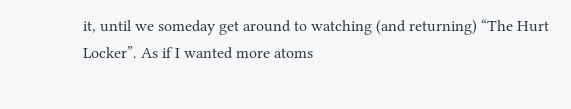it, until we someday get around to watching (and returning) “The Hurt Locker”. As if I wanted more atoms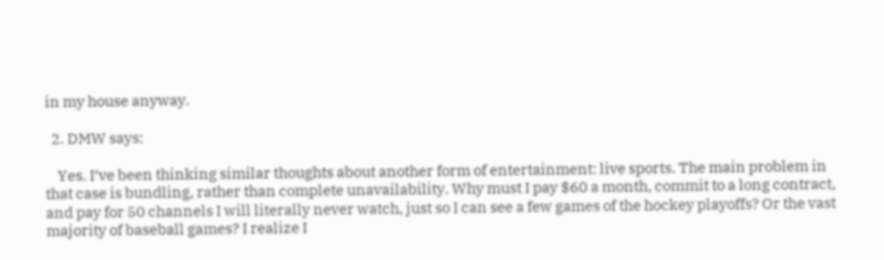in my house anyway.

  2. DMW says:

    Yes. I’ve been thinking similar thoughts about another form of entertainment: live sports. The main problem in that case is bundling, rather than complete unavailability. Why must I pay $60 a month, commit to a long contract, and pay for 50 channels I will literally never watch, just so I can see a few games of the hockey playoffs? Or the vast majority of baseball games? I realize I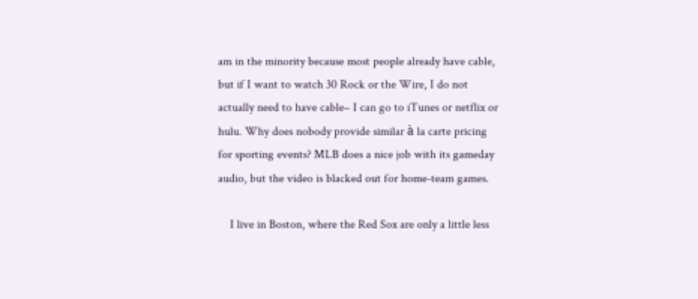am in the minority because most people already have cable, but if I want to watch 30 Rock or the Wire, I do not actually need to have cable– I can go to iTunes or netflix or hulu. Why does nobody provide similar à la carte pricing for sporting events? MLB does a nice job with its gameday audio, but the video is blacked out for home-team games.

    I live in Boston, where the Red Sox are only a little less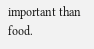important than food.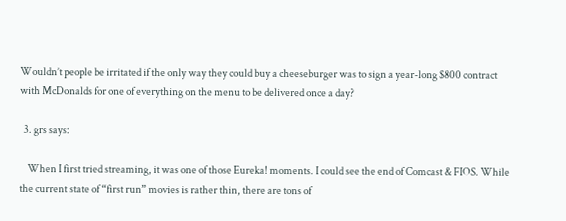Wouldn’t people be irritated if the only way they could buy a cheeseburger was to sign a year-long $800 contract with McDonalds for one of everything on the menu to be delivered once a day?

  3. grs says:

    When I first tried streaming, it was one of those Eureka! moments. I could see the end of Comcast & FIOS. While the current state of “first run” movies is rather thin, there are tons of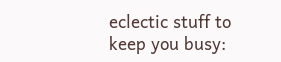eclectic stuff to keep you busy: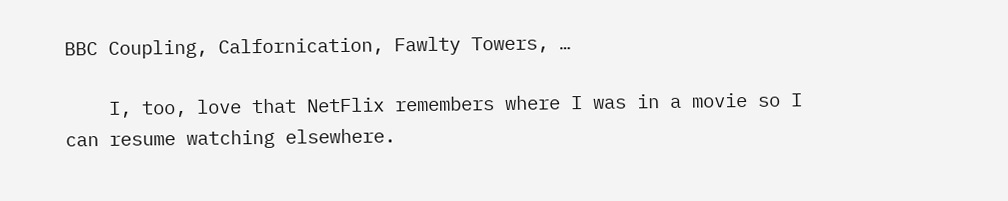BBC Coupling, Calfornication, Fawlty Towers, …

    I, too, love that NetFlix remembers where I was in a movie so I can resume watching elsewhere.